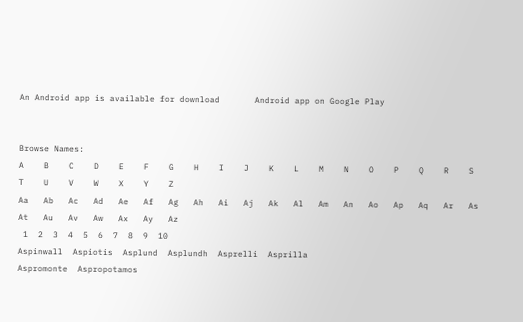An Android app is available for download       Android app on Google Play


Browse Names:
A    B    C    D    E    F    G    H    I    J    K    L    M    N    O    P    Q    R    S    T    U    V    W    X    Y    Z
Aa   Ab   Ac   Ad   Ae   Af   Ag   Ah   Ai   Aj   Ak   Al   Am   An   Ao   Ap   Aq   Ar   As   At   Au   Av   Aw   Ax   Ay   Az
 1  2  3  4  5  6  7  8  9  10
Aspinwall  Aspiotis  Asplund  Asplundh  Asprelli  Asprilla
Aspromonte  Aspropotamos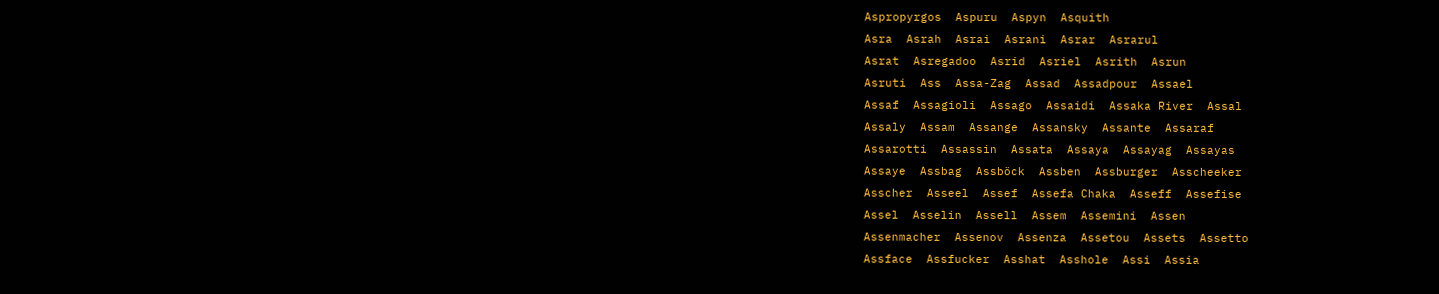Aspropyrgos  Aspuru  Aspyn  Asquith
Asra  Asrah  Asrai  Asrani  Asrar  Asrarul
Asrat  Asregadoo  Asrid  Asriel  Asrith  Asrun
Asruti  Ass  Assa-Zag  Assad  Assadpour  Assael
Assaf  Assagioli  Assago  Assaidi  Assaka River  Assal
Assaly  Assam  Assange  Assansky  Assante  Assaraf
Assarotti  Assassin  Assata  Assaya  Assayag  Assayas
Assaye  Assbag  Assböck  Assben  Assburger  Asscheeker
Asscher  Asseel  Assef  Assefa Chaka  Asseff  Assefise
Assel  Asselin  Assell  Assem  Assemini  Assen
Assenmacher  Assenov  Assenza  Assetou  Assets  Assetto
Assface  Assfucker  Asshat  Asshole  Assi  Assia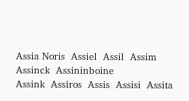Assia Noris  Assiel  Assil  Assim  Assinck  Assininboine
Assink  Assiros  Assis  Assisi  Assita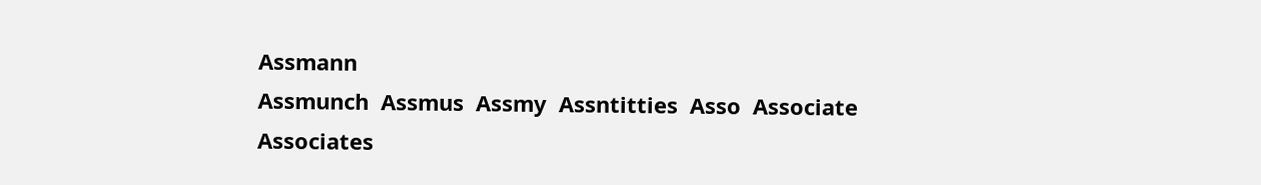Assmann
Assmunch  Assmus  Assmy  Assntitties  Asso  Associate
Associates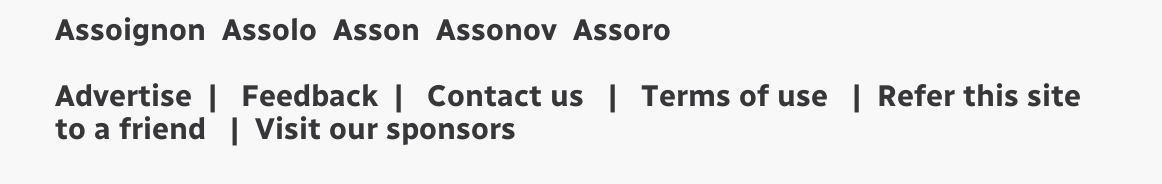Assoignon  Assolo  Asson  Assonov  Assoro

Advertise  |   Feedback  |   Contact us   |   Terms of use   |  Refer this site to a friend   |  Visit our sponsors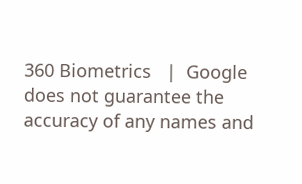360 Biometrics   |  Google does not guarantee the accuracy of any names and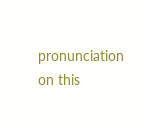pronunciation on this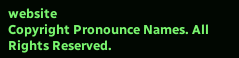website
Copyright Pronounce Names. All Rights Reserved.